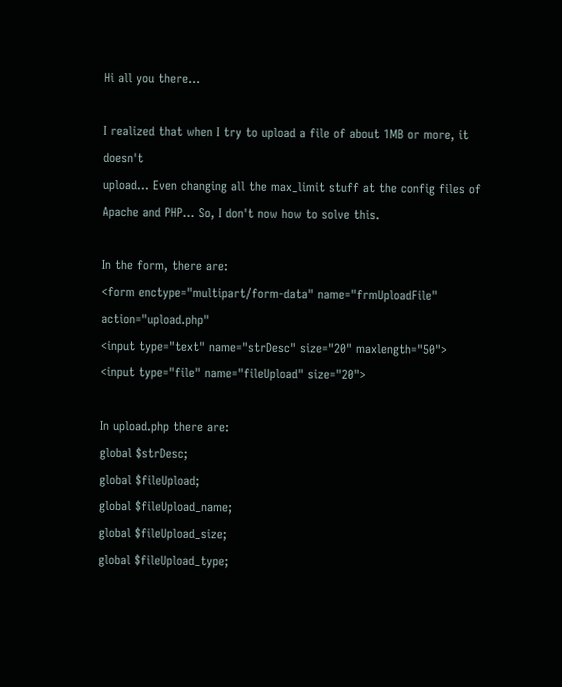Hi all you there...

I realized that when I try to upload a file of about 1MB or more, it doesn't
upload... Even changing all the max_limit stuff at the config files of
Apache and PHP... So, I don't now how to solve this.

In the form, there are:
<form enctype="multipart/form-data" name="frmUploadFile" action="upload.php"
<input type="text" name="strDesc" size="20" maxlength="50">
<input type="file" name="fileUpload" size="20">

In upload.php there are:
global $strDesc;
global $fileUpload;
global $fileUpload_name;
global $fileUpload_size;
global $fileUpload_type;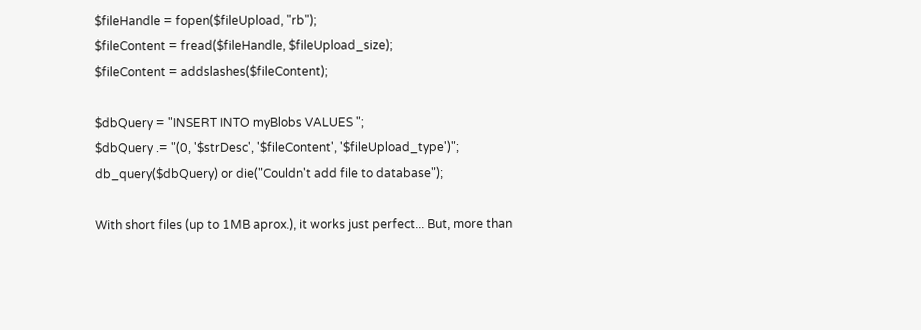$fileHandle = fopen($fileUpload, "rb");
$fileContent = fread($fileHandle, $fileUpload_size);
$fileContent = addslashes($fileContent);

$dbQuery = "INSERT INTO myBlobs VALUES ";
$dbQuery .= "(0, '$strDesc', '$fileContent', '$fileUpload_type')";
db_query($dbQuery) or die("Couldn't add file to database");

With short files (up to 1MB aprox.), it works just perfect... But, more than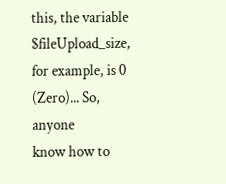this, the variable $fileUpload_size, for example, is 0 (Zero)... So, anyone
know how to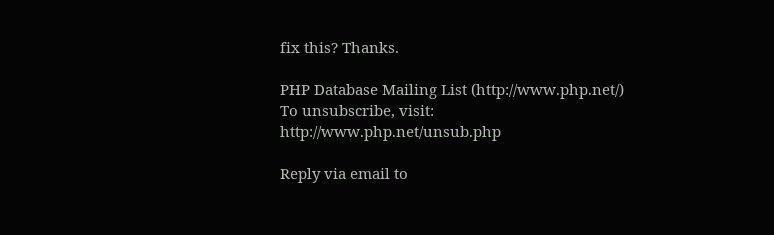fix this? Thanks.

PHP Database Mailing List (http://www.php.net/)
To unsubscribe, visit: http://www.php.net/unsub.php

Reply via email to